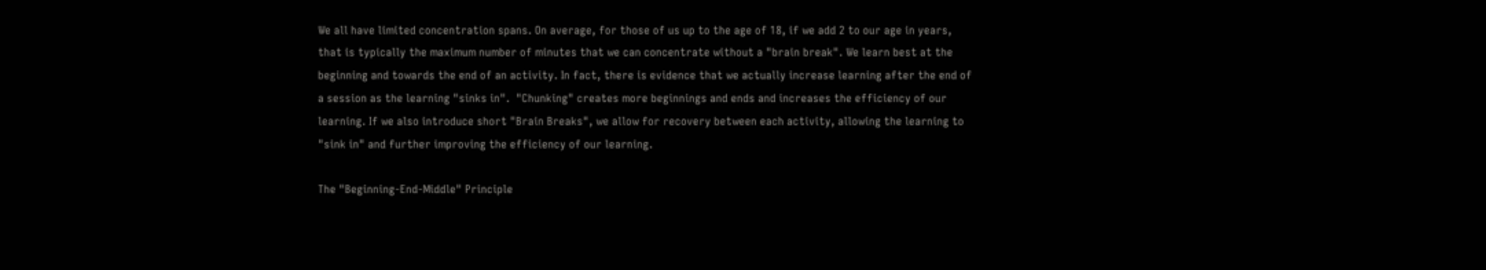We all have limited concentration spans. On average, for those of us up to the age of 18, if we add 2 to our age in years, that is typically the maximum number of minutes that we can concentrate without a "brain break". We learn best at the beginning and towards the end of an activity. In fact, there is evidence that we actually increase learning after the end of a session as the learning "sinks in".  "Chunking" creates more beginnings and ends and increases the efficiency of our learning. If we also introduce short "Brain Breaks", we allow for recovery between each activity, allowing the learning to "sink in" and further improving the efficiency of our learning.

The "Beginning-End-Middle" Principle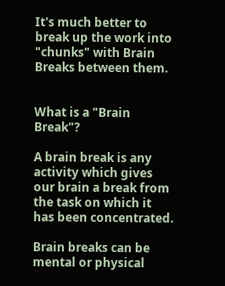It's much better to break up the work into "chunks" with Brain Breaks between them.


What is a "Brain Break"?

A brain break is any activity which gives our brain a break from the task on which it has been concentrated.

Brain breaks can be mental or physical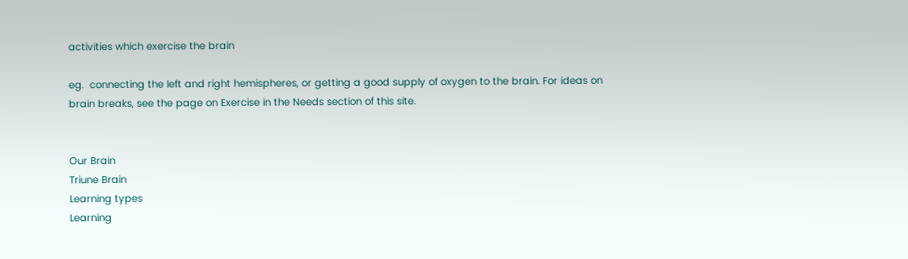activities which exercise the brain

eg.  connecting the left and right hemispheres, or getting a good supply of oxygen to the brain. For ideas on brain breaks, see the page on Exercise in the Needs section of this site.


Our Brain
Triune Brain
Learning types
Learning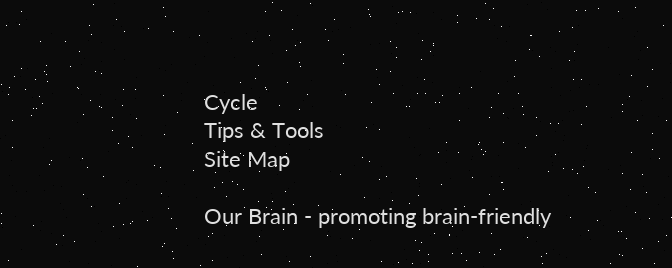Cycle
Tips & Tools
Site Map

Our Brain - promoting brain-friendly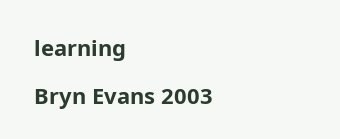learning

Bryn Evans 2003